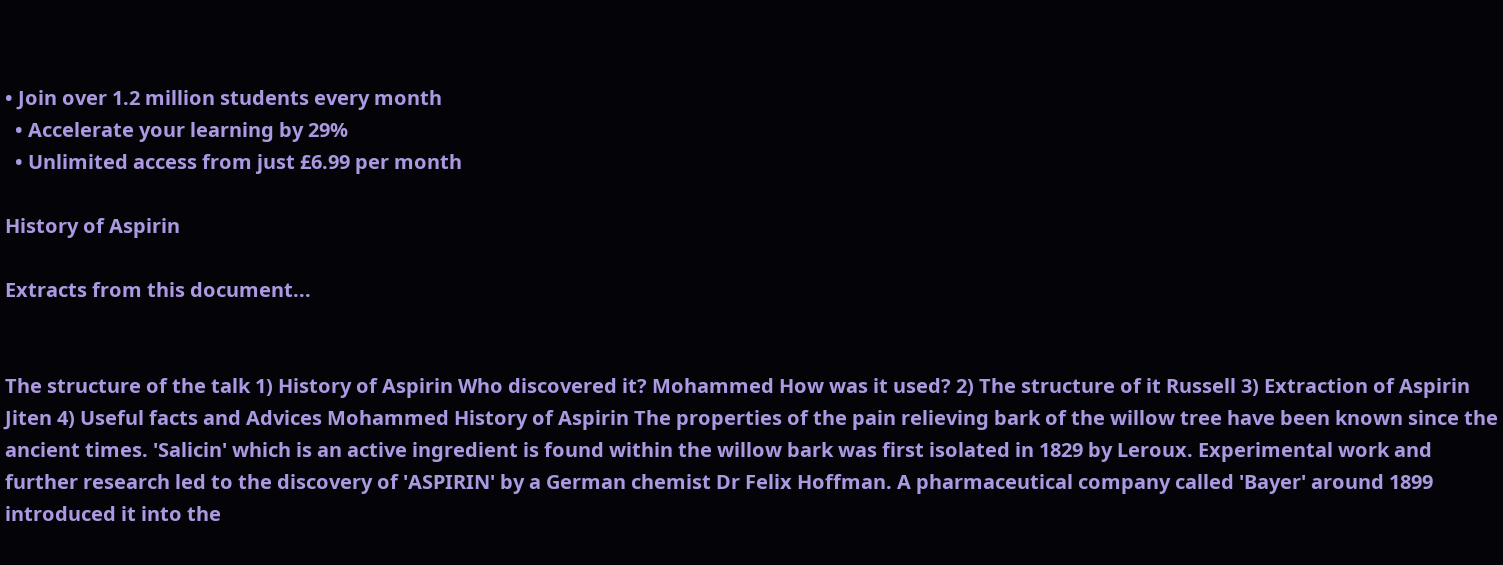• Join over 1.2 million students every month
  • Accelerate your learning by 29%
  • Unlimited access from just £6.99 per month

History of Aspirin

Extracts from this document...


The structure of the talk 1) History of Aspirin Who discovered it? Mohammed How was it used? 2) The structure of it Russell 3) Extraction of Aspirin Jiten 4) Useful facts and Advices Mohammed History of Aspirin The properties of the pain relieving bark of the willow tree have been known since the ancient times. 'Salicin' which is an active ingredient is found within the willow bark was first isolated in 1829 by Leroux. Experimental work and further research led to the discovery of 'ASPIRIN' by a German chemist Dr Felix Hoffman. A pharmaceutical company called 'Bayer' around 1899 introduced it into the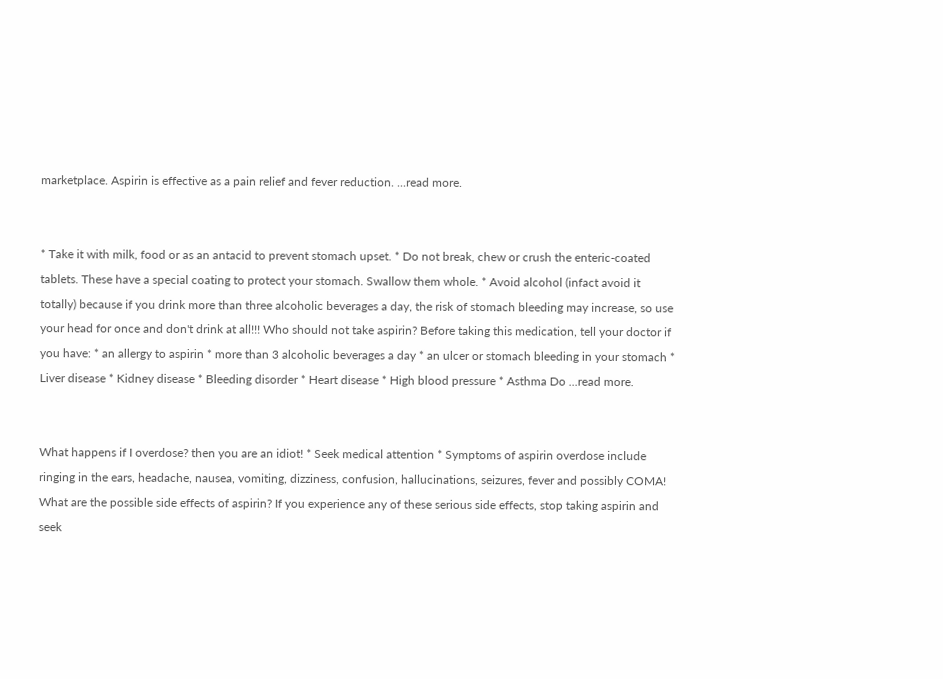marketplace. Aspirin is effective as a pain relief and fever reduction. ...read more.


* Take it with milk, food or as an antacid to prevent stomach upset. * Do not break, chew or crush the enteric-coated tablets. These have a special coating to protect your stomach. Swallow them whole. * Avoid alcohol (infact avoid it totally) because if you drink more than three alcoholic beverages a day, the risk of stomach bleeding may increase, so use your head for once and don't drink at all!!! Who should not take aspirin? Before taking this medication, tell your doctor if you have: * an allergy to aspirin * more than 3 alcoholic beverages a day * an ulcer or stomach bleeding in your stomach * Liver disease * Kidney disease * Bleeding disorder * Heart disease * High blood pressure * Asthma Do ...read more.


What happens if I overdose? then you are an idiot! * Seek medical attention * Symptoms of aspirin overdose include ringing in the ears, headache, nausea, vomiting, dizziness, confusion, hallucinations, seizures, fever and possibly COMA! What are the possible side effects of aspirin? If you experience any of these serious side effects, stop taking aspirin and seek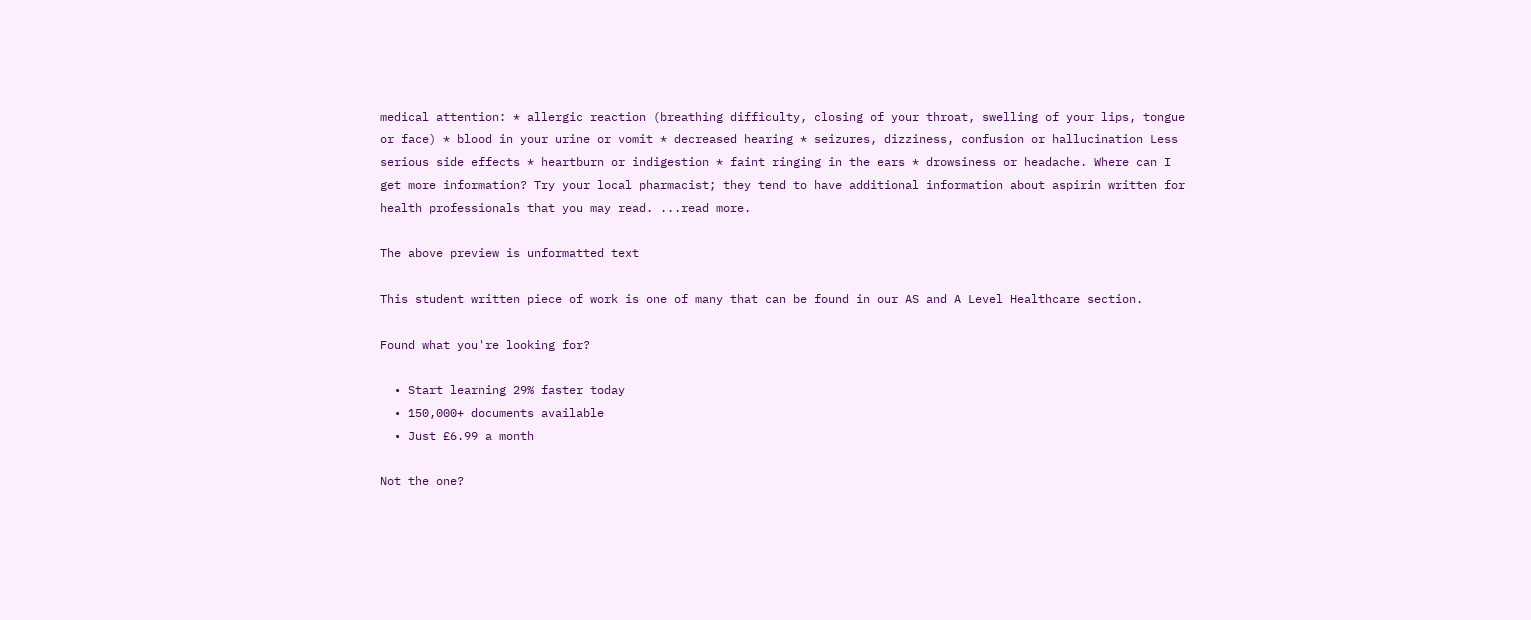medical attention: * allergic reaction (breathing difficulty, closing of your throat, swelling of your lips, tongue or face) * blood in your urine or vomit * decreased hearing * seizures, dizziness, confusion or hallucination Less serious side effects * heartburn or indigestion * faint ringing in the ears * drowsiness or headache. Where can I get more information? Try your local pharmacist; they tend to have additional information about aspirin written for health professionals that you may read. ...read more.

The above preview is unformatted text

This student written piece of work is one of many that can be found in our AS and A Level Healthcare section.

Found what you're looking for?

  • Start learning 29% faster today
  • 150,000+ documents available
  • Just £6.99 a month

Not the one?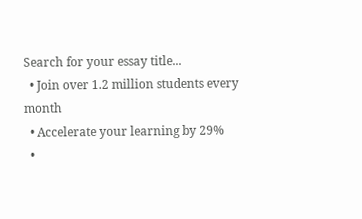Search for your essay title...
  • Join over 1.2 million students every month
  • Accelerate your learning by 29%
  •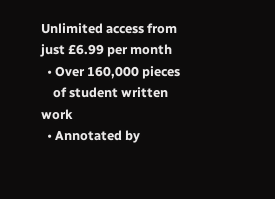Unlimited access from just £6.99 per month
  • Over 160,000 pieces
    of student written work
  • Annotated by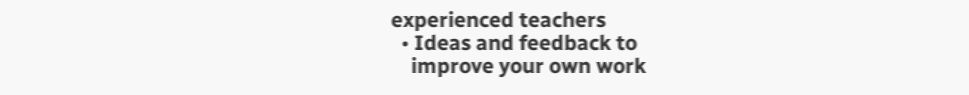experienced teachers
  • Ideas and feedback to
    improve your own work